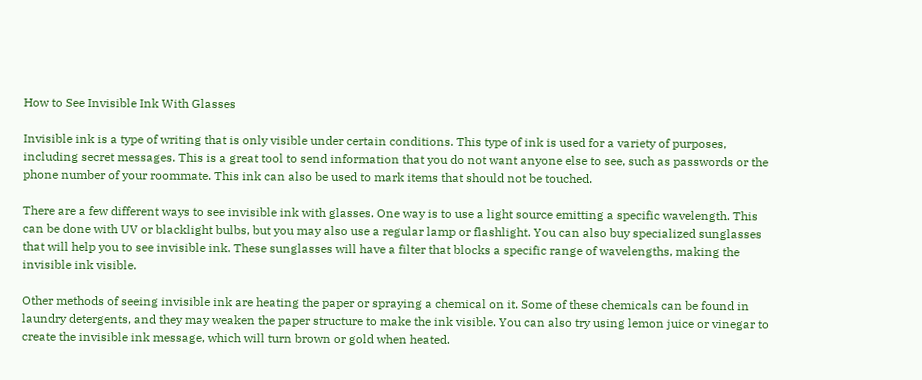How to See Invisible Ink With Glasses

Invisible ink is a type of writing that is only visible under certain conditions. This type of ink is used for a variety of purposes, including secret messages. This is a great tool to send information that you do not want anyone else to see, such as passwords or the phone number of your roommate. This ink can also be used to mark items that should not be touched.

There are a few different ways to see invisible ink with glasses. One way is to use a light source emitting a specific wavelength. This can be done with UV or blacklight bulbs, but you may also use a regular lamp or flashlight. You can also buy specialized sunglasses that will help you to see invisible ink. These sunglasses will have a filter that blocks a specific range of wavelengths, making the invisible ink visible.

Other methods of seeing invisible ink are heating the paper or spraying a chemical on it. Some of these chemicals can be found in laundry detergents, and they may weaken the paper structure to make the ink visible. You can also try using lemon juice or vinegar to create the invisible ink message, which will turn brown or gold when heated.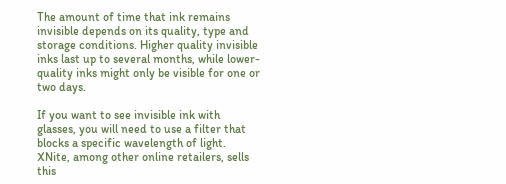The amount of time that ink remains invisible depends on its quality, type and storage conditions. Higher quality invisible inks last up to several months, while lower-quality inks might only be visible for one or two days.

If you want to see invisible ink with glasses, you will need to use a filter that blocks a specific wavelength of light. XNite, among other online retailers, sells this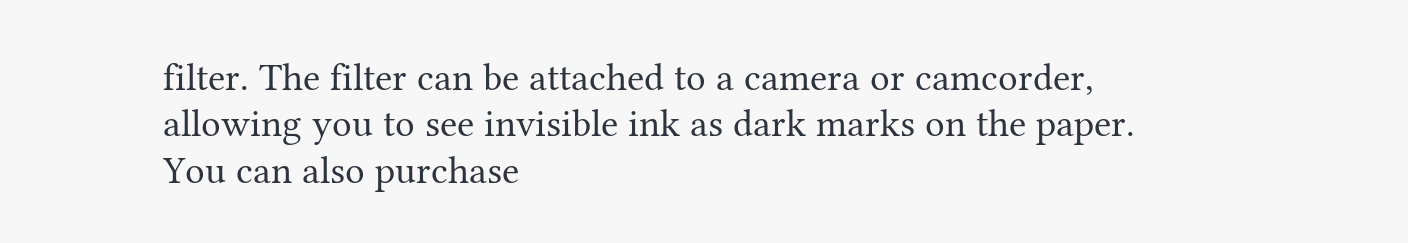filter. The filter can be attached to a camera or camcorder, allowing you to see invisible ink as dark marks on the paper. You can also purchase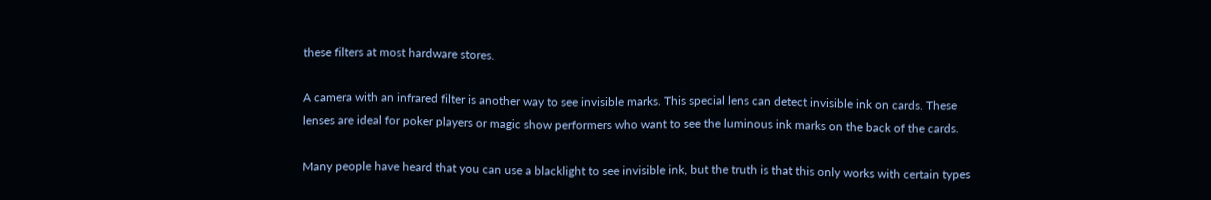these filters at most hardware stores.

A camera with an infrared filter is another way to see invisible marks. This special lens can detect invisible ink on cards. These lenses are ideal for poker players or magic show performers who want to see the luminous ink marks on the back of the cards.

Many people have heard that you can use a blacklight to see invisible ink, but the truth is that this only works with certain types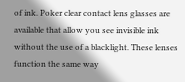of ink. Poker clear contact lens glasses are available that allow you see invisible ink without the use of a blacklight. These lenses function the same way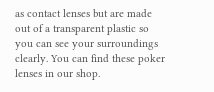as contact lenses but are made out of a transparent plastic so you can see your surroundings clearly. You can find these poker lenses in our shop.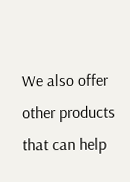We also offer other products that can help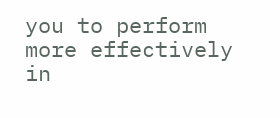you to perform more effectively in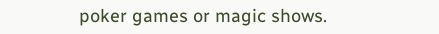poker games or magic shows.